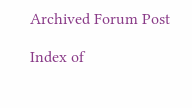Archived Forum Post

Index of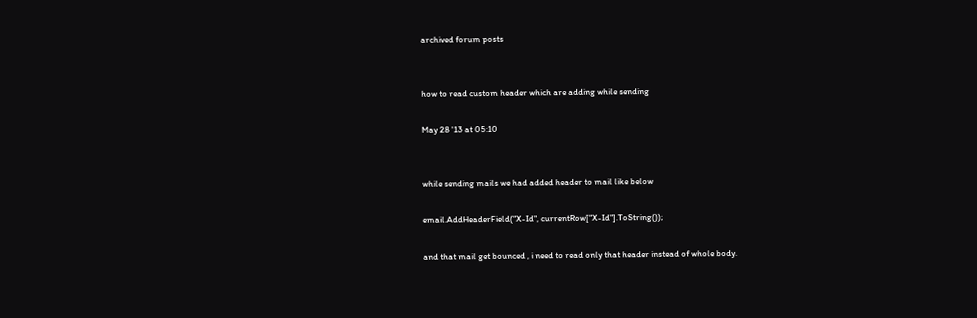archived forum posts


how to read custom header which are adding while sending

May 28 '13 at 05:10


while sending mails we had added header to mail like below

email.AddHeaderField("X-Id", currentRow["X-Id"].ToString());

and that mail get bounced , i need to read only that header instead of whole body.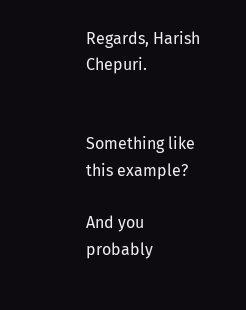Regards, Harish Chepuri.


Something like this example?

And you probably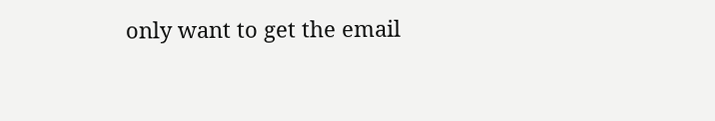only want to get the email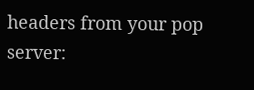headers from your pop server: